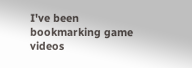I've been bookmarking game videos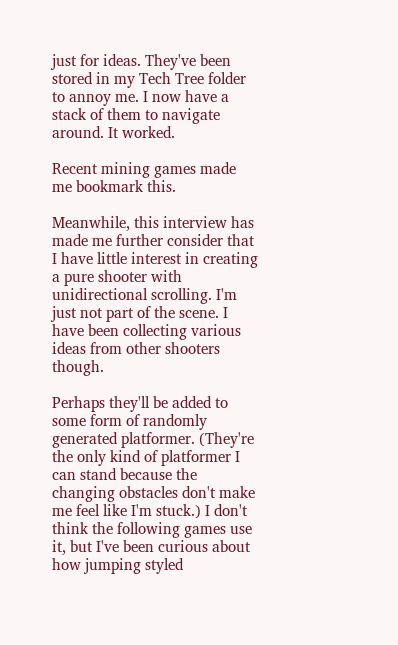just for ideas. They've been stored in my Tech Tree folder to annoy me. I now have a stack of them to navigate around. It worked.

Recent mining games made me bookmark this.

Meanwhile, this interview has made me further consider that I have little interest in creating a pure shooter with unidirectional scrolling. I'm just not part of the scene. I have been collecting various ideas from other shooters though.

Perhaps they'll be added to some form of randomly generated platformer. (They're the only kind of platformer I can stand because the changing obstacles don't make me feel like I'm stuck.) I don't think the following games use it, but I've been curious about how jumping styled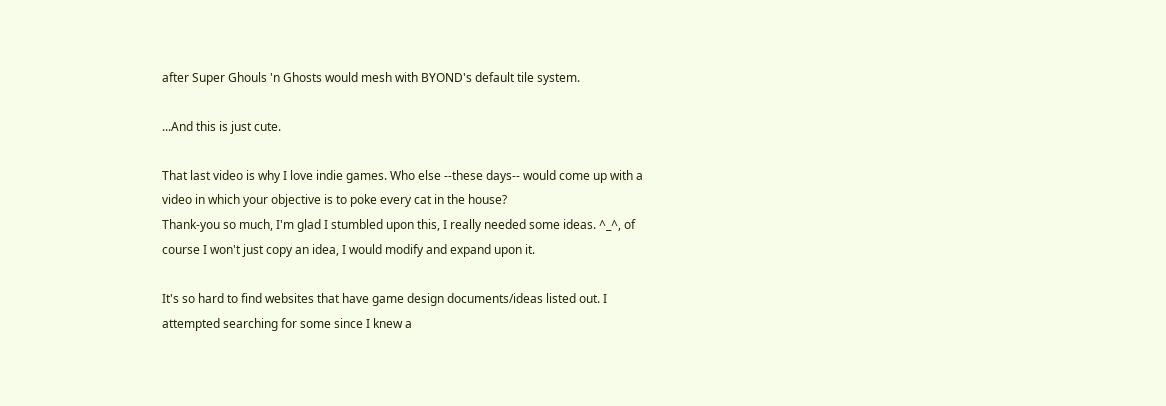after Super Ghouls 'n Ghosts would mesh with BYOND's default tile system.

...And this is just cute.

That last video is why I love indie games. Who else --these days-- would come up with a video in which your objective is to poke every cat in the house?
Thank-you so much, I'm glad I stumbled upon this, I really needed some ideas. ^_^, of course I won't just copy an idea, I would modify and expand upon it.

It's so hard to find websites that have game design documents/ideas listed out. I attempted searching for some since I knew a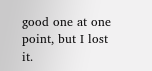good one at one point, but I lost it.